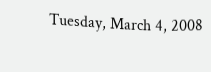Tuesday, March 4, 2008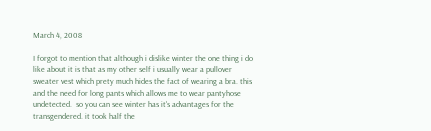March 4, 2008

I forgot to mention that although i dislike winter the one thing i do like about it is that as my other self i usually wear a pullover sweater vest which prety much hides the fact of wearing a bra. this and the need for long pants which allows me to wear pantyhose undetected.  so you can see winter has it's advantages for the transgendered. it took half the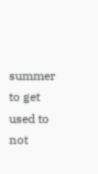summer to get used to not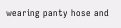wearing panty hose and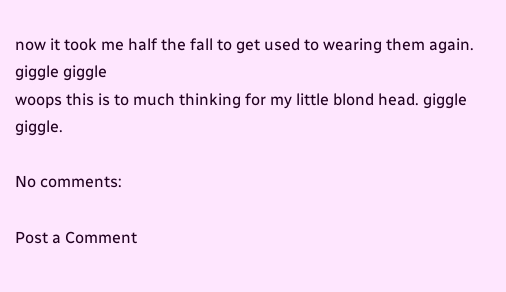now it took me half the fall to get used to wearing them again. giggle giggle
woops this is to much thinking for my little blond head. giggle giggle.

No comments:

Post a Comment